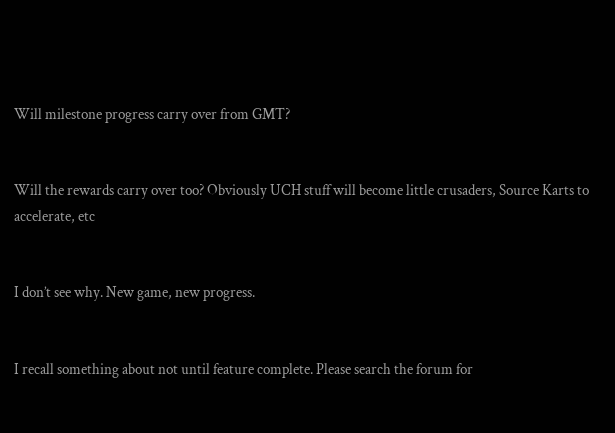Will milestone progress carry over from GMT?


Will the rewards carry over too? Obviously UCH stuff will become little crusaders, Source Karts to accelerate, etc


I don’t see why. New game, new progress.


I recall something about not until feature complete. Please search the forum for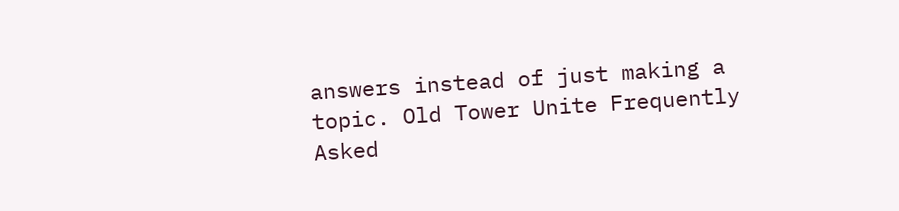answers instead of just making a topic. Old Tower Unite Frequently Asked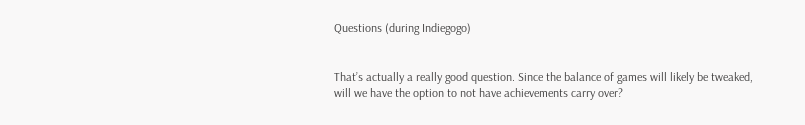Questions (during Indiegogo)


That’s actually a really good question. Since the balance of games will likely be tweaked, will we have the option to not have achievements carry over?